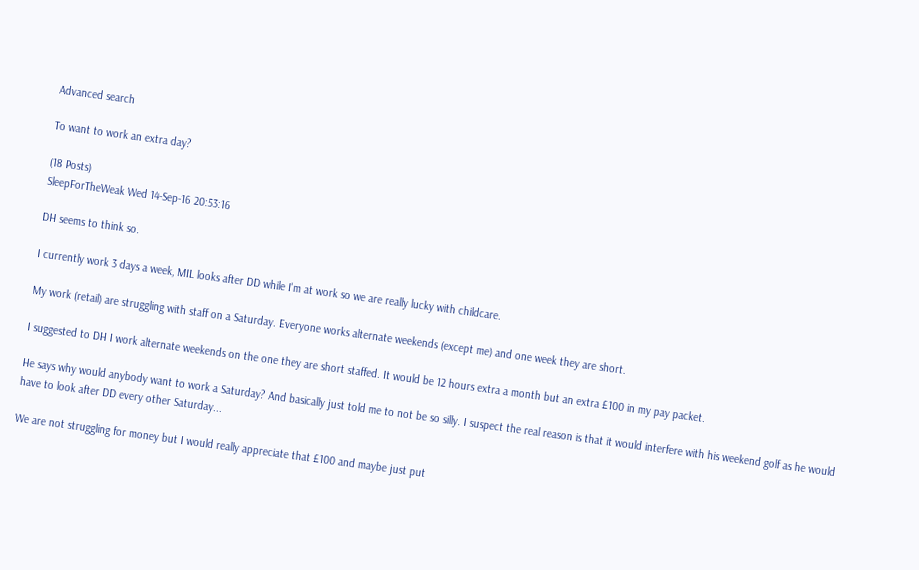Advanced search

To want to work an extra day?

(18 Posts)
SleepForTheWeak Wed 14-Sep-16 20:53:16

DH seems to think so.

I currently work 3 days a week, MIL looks after DD while I'm at work so we are really lucky with childcare.

My work (retail) are struggling with staff on a Saturday. Everyone works alternate weekends (except me) and one week they are short.

I suggested to DH I work alternate weekends on the one they are short staffed. It would be 12 hours extra a month but an extra £100 in my pay packet.

He says why would anybody want to work a Saturday? And basically just told me to not be so silly. I suspect the real reason is that it would interfere with his weekend golf as he would have to look after DD every other Saturday...

We are not struggling for money but I would really appreciate that £100 and maybe just put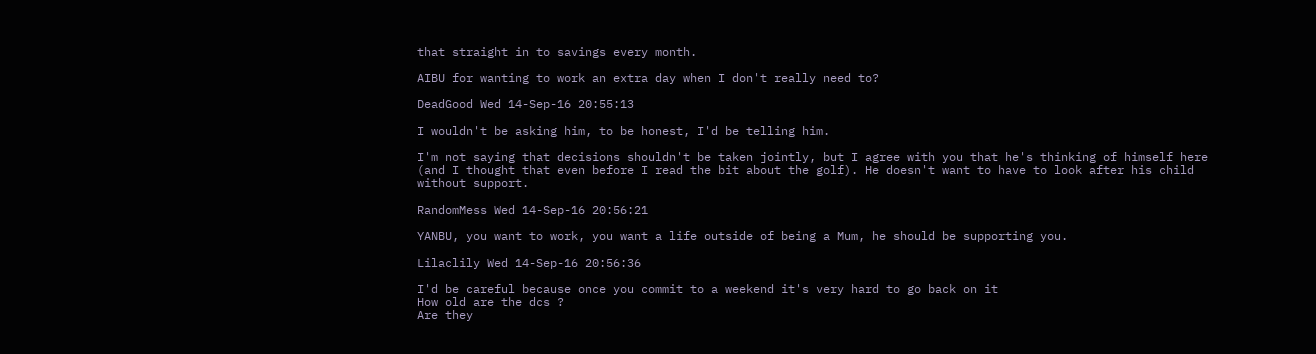that straight in to savings every month.

AIBU for wanting to work an extra day when I don't really need to?

DeadGood Wed 14-Sep-16 20:55:13

I wouldn't be asking him, to be honest, I'd be telling him.

I'm not saying that decisions shouldn't be taken jointly, but I agree with you that he's thinking of himself here (and I thought that even before I read the bit about the golf). He doesn't want to have to look after his child without support.

RandomMess Wed 14-Sep-16 20:56:21

YANBU, you want to work, you want a life outside of being a Mum, he should be supporting you.

Lilaclily Wed 14-Sep-16 20:56:36

I'd be careful because once you commit to a weekend it's very hard to go back on it
How old are the dcs ?
Are they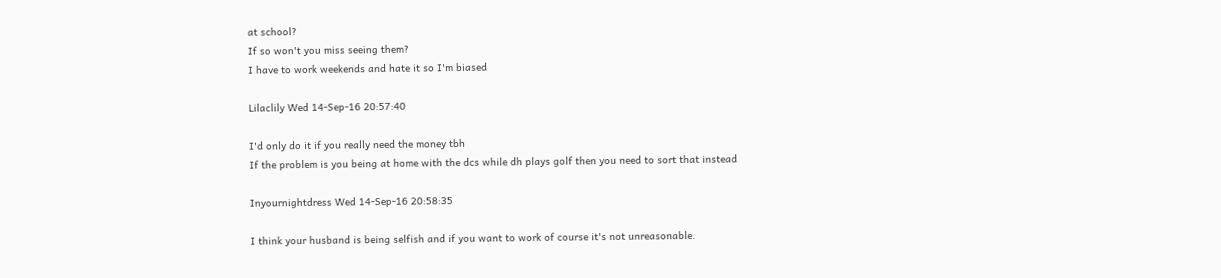at school?
If so won't you miss seeing them?
I have to work weekends and hate it so I'm biased

Lilaclily Wed 14-Sep-16 20:57:40

I'd only do it if you really need the money tbh
If the problem is you being at home with the dcs while dh plays golf then you need to sort that instead

Inyournightdress Wed 14-Sep-16 20:58:35

I think your husband is being selfish and if you want to work of course it's not unreasonable.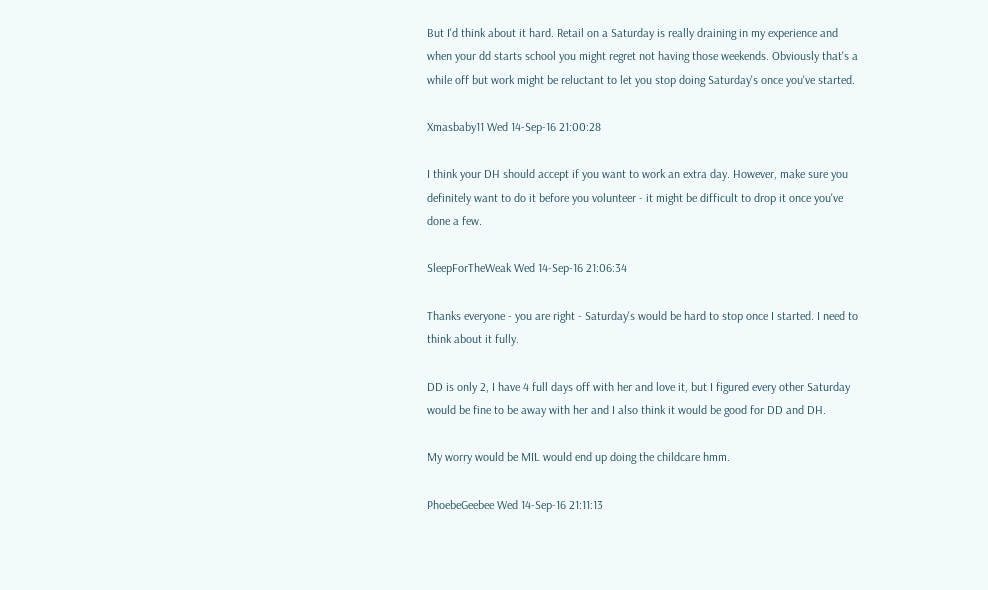But I'd think about it hard. Retail on a Saturday is really draining in my experience and when your dd starts school you might regret not having those weekends. Obviously that's a while off but work might be reluctant to let you stop doing Saturday's once you've started.

Xmasbaby11 Wed 14-Sep-16 21:00:28

I think your DH should accept if you want to work an extra day. However, make sure you definitely want to do it before you volunteer - it might be difficult to drop it once you've done a few.

SleepForTheWeak Wed 14-Sep-16 21:06:34

Thanks everyone - you are right - Saturday's would be hard to stop once I started. I need to think about it fully.

DD is only 2, I have 4 full days off with her and love it, but I figured every other Saturday would be fine to be away with her and I also think it would be good for DD and DH.

My worry would be MIL would end up doing the childcare hmm.

PhoebeGeebee Wed 14-Sep-16 21:11:13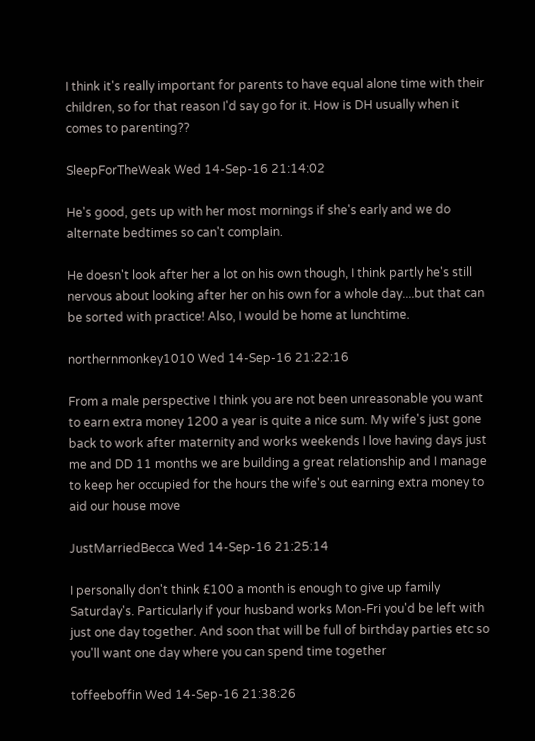I think it's really important for parents to have equal alone time with their children, so for that reason I'd say go for it. How is DH usually when it comes to parenting??

SleepForTheWeak Wed 14-Sep-16 21:14:02

He's good, gets up with her most mornings if she's early and we do alternate bedtimes so can't complain.

He doesn't look after her a lot on his own though, I think partly he's still nervous about looking after her on his own for a whole day....but that can be sorted with practice! Also, I would be home at lunchtime.

northernmonkey1010 Wed 14-Sep-16 21:22:16

From a male perspective I think you are not been unreasonable you want to earn extra money 1200 a year is quite a nice sum. My wife's just gone back to work after maternity and works weekends I love having days just me and DD 11 months we are building a great relationship and I manage to keep her occupied for the hours the wife's out earning extra money to aid our house move

JustMarriedBecca Wed 14-Sep-16 21:25:14

I personally don't think £100 a month is enough to give up family Saturday's. Particularly if your husband works Mon-Fri you'd be left with just one day together. And soon that will be full of birthday parties etc so you'll want one day where you can spend time together

toffeeboffin Wed 14-Sep-16 21:38:26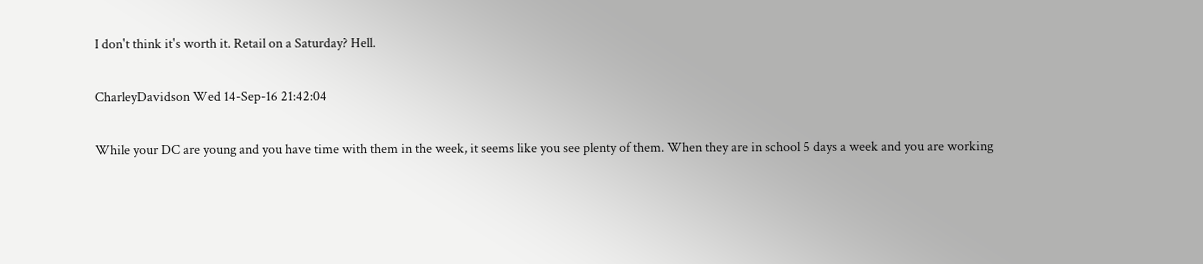I don't think it's worth it. Retail on a Saturday? Hell.

CharleyDavidson Wed 14-Sep-16 21:42:04

While your DC are young and you have time with them in the week, it seems like you see plenty of them. When they are in school 5 days a week and you are working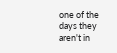one of the days they aren't in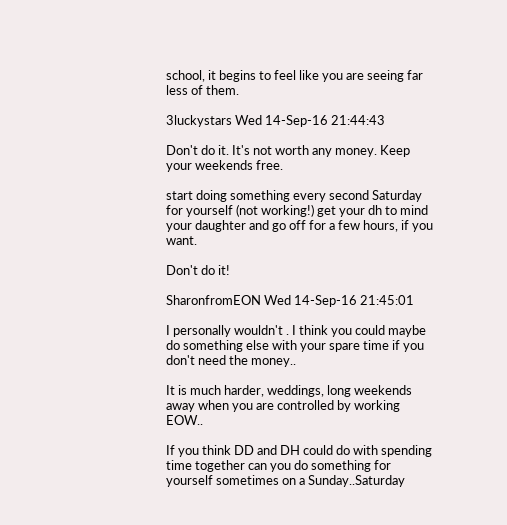school, it begins to feel like you are seeing far less of them.

3luckystars Wed 14-Sep-16 21:44:43

Don't do it. It's not worth any money. Keep your weekends free.

start doing something every second Saturday for yourself (not working!) get your dh to mind your daughter and go off for a few hours, if you want.

Don't do it!

SharonfromEON Wed 14-Sep-16 21:45:01

I personally wouldn't . I think you could maybe do something else with your spare time if you don't need the money..

It is much harder, weddings, long weekends away when you are controlled by working EOW..

If you think DD and DH could do with spending time together can you do something for yourself sometimes on a Sunday..Saturday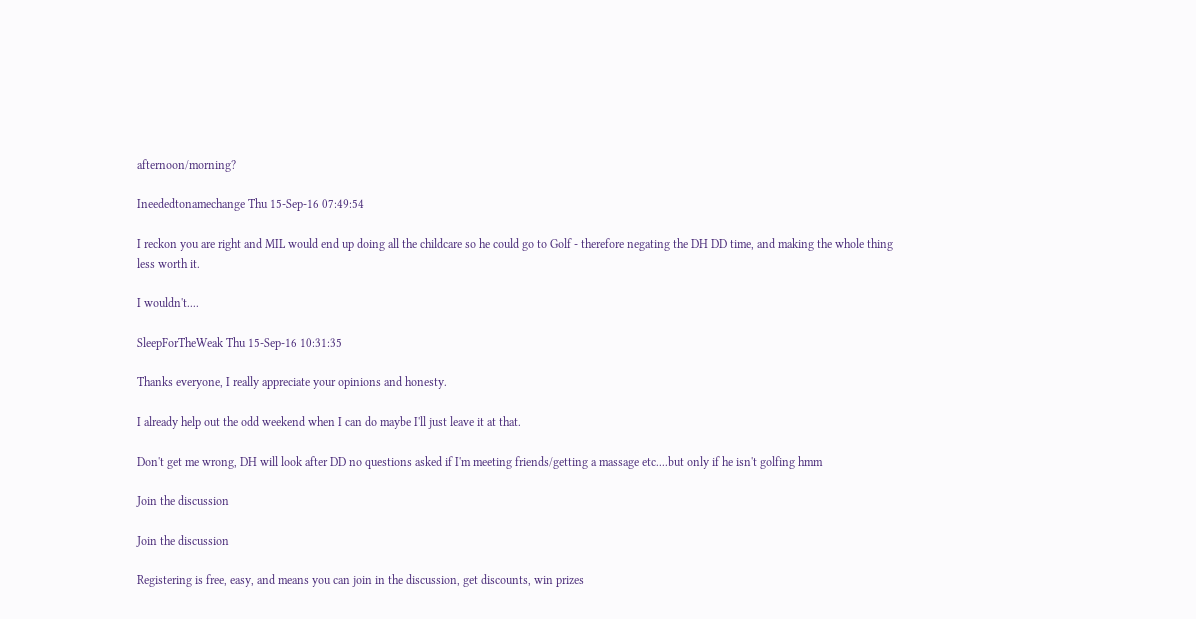afternoon/morning?

Ineededtonamechange Thu 15-Sep-16 07:49:54

I reckon you are right and MIL would end up doing all the childcare so he could go to Golf - therefore negating the DH DD time, and making the whole thing less worth it.

I wouldn't....

SleepForTheWeak Thu 15-Sep-16 10:31:35

Thanks everyone, I really appreciate your opinions and honesty.

I already help out the odd weekend when I can do maybe I'll just leave it at that.

Don't get me wrong, DH will look after DD no questions asked if I'm meeting friends/getting a massage etc....but only if he isn't golfing hmm

Join the discussion

Join the discussion

Registering is free, easy, and means you can join in the discussion, get discounts, win prizes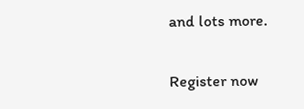and lots more.

Register now